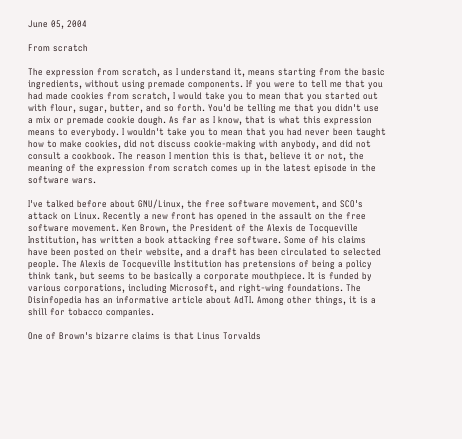June 05, 2004

From scratch

The expression from scratch, as I understand it, means starting from the basic ingredients, without using premade components. If you were to tell me that you had made cookies from scratch, I would take you to mean that you started out with flour, sugar, butter, and so forth. You'd be telling me that you didn't use a mix or premade cookie dough. As far as I know, that is what this expression means to everybody. I wouldn't take you to mean that you had never been taught how to make cookies, did not discuss cookie-making with anybody, and did not consult a cookbook. The reason I mention this is that, believe it or not, the meaning of the expression from scratch comes up in the latest episode in the software wars.

I've talked before about GNU/Linux, the free software movement, and SCO's attack on Linux. Recently a new front has opened in the assault on the free software movement. Ken Brown, the President of the Alexis de Tocqueville Institution, has written a book attacking free software. Some of his claims have been posted on their website, and a draft has been circulated to selected people. The Alexis de Tocqueville Institution has pretensions of being a policy think tank, but seems to be basically a corporate mouthpiece. It is funded by various corporations, including Microsoft, and right-wing foundations. The Disinfopedia has an informative article about AdTI. Among other things, it is a shill for tobacco companies.

One of Brown's bizarre claims is that Linus Torvalds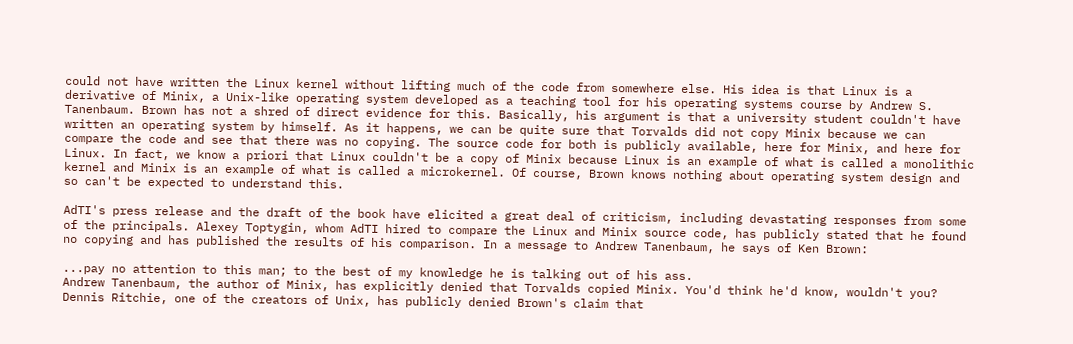could not have written the Linux kernel without lifting much of the code from somewhere else. His idea is that Linux is a derivative of Minix, a Unix-like operating system developed as a teaching tool for his operating systems course by Andrew S. Tanenbaum. Brown has not a shred of direct evidence for this. Basically, his argument is that a university student couldn't have written an operating system by himself. As it happens, we can be quite sure that Torvalds did not copy Minix because we can compare the code and see that there was no copying. The source code for both is publicly available, here for Minix, and here for Linux. In fact, we know a priori that Linux couldn't be a copy of Minix because Linux is an example of what is called a monolithic kernel and Minix is an example of what is called a microkernel. Of course, Brown knows nothing about operating system design and so can't be expected to understand this.

AdTI's press release and the draft of the book have elicited a great deal of criticism, including devastating responses from some of the principals. Alexey Toptygin, whom AdTI hired to compare the Linux and Minix source code, has publicly stated that he found no copying and has published the results of his comparison. In a message to Andrew Tanenbaum, he says of Ken Brown:

...pay no attention to this man; to the best of my knowledge he is talking out of his ass.
Andrew Tanenbaum, the author of Minix, has explicitly denied that Torvalds copied Minix. You'd think he'd know, wouldn't you? Dennis Ritchie, one of the creators of Unix, has publicly denied Brown's claim that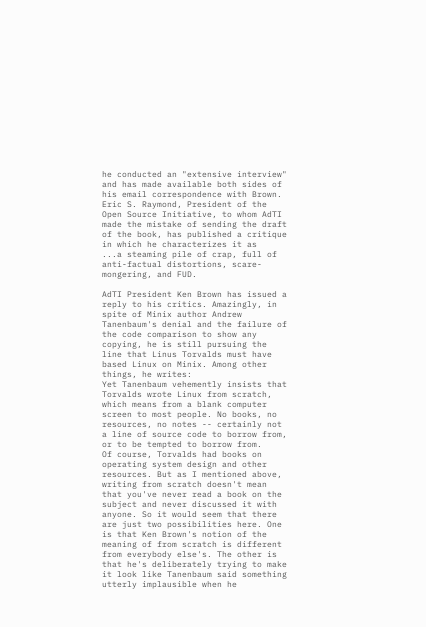he conducted an "extensive interview" and has made available both sides of his email correspondence with Brown. Eric S. Raymond, President of the Open Source Initiative, to whom AdTI made the mistake of sending the draft of the book, has published a critique in which he characterizes it as
...a steaming pile of crap, full of anti-factual distortions, scare-mongering, and FUD.

AdTI President Ken Brown has issued a reply to his critics. Amazingly, in spite of Minix author Andrew Tanenbaum's denial and the failure of the code comparison to show any copying, he is still pursuing the line that Linus Torvalds must have based Linux on Minix. Among other things, he writes:
Yet Tanenbaum vehemently insists that Torvalds wrote Linux from scratch, which means from a blank computer screen to most people. No books, no resources, no notes -- certainly not a line of source code to borrow from, or to be tempted to borrow from.
Of course, Torvalds had books on operating system design and other resources. But as I mentioned above, writing from scratch doesn't mean that you've never read a book on the subject and never discussed it with anyone. So it would seem that there are just two possibilities here. One is that Ken Brown's notion of the meaning of from scratch is different from everybody else's. The other is that he's deliberately trying to make it look like Tanenbaum said something utterly implausible when he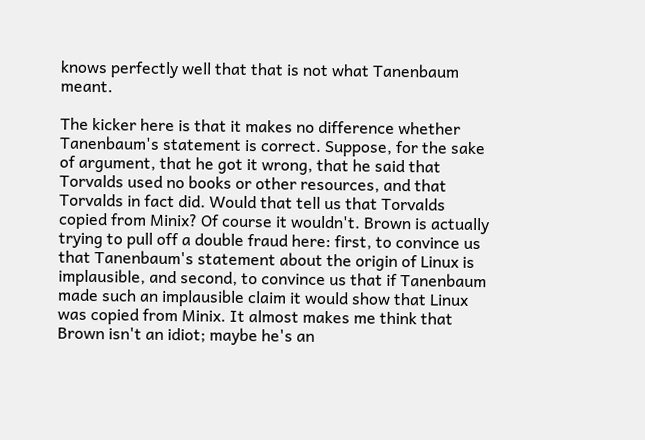knows perfectly well that that is not what Tanenbaum meant.

The kicker here is that it makes no difference whether Tanenbaum's statement is correct. Suppose, for the sake of argument, that he got it wrong, that he said that Torvalds used no books or other resources, and that Torvalds in fact did. Would that tell us that Torvalds copied from Minix? Of course it wouldn't. Brown is actually trying to pull off a double fraud here: first, to convince us that Tanenbaum's statement about the origin of Linux is implausible, and second, to convince us that if Tanenbaum made such an implausible claim it would show that Linux was copied from Minix. It almost makes me think that Brown isn't an idiot; maybe he's an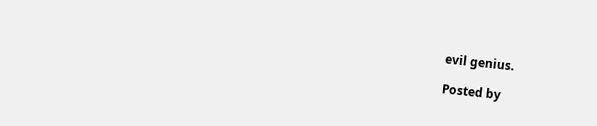evil genius.

Posted by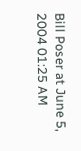Bill Poser at June 5, 2004 01:25 AM